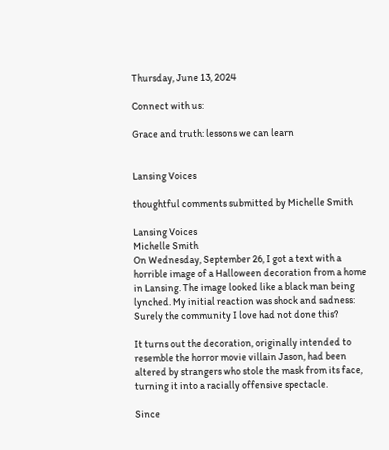Thursday, June 13, 2024

Connect with us:

Grace and truth: lessons we can learn


Lansing Voices

thoughtful comments submitted by Michelle Smith

Lansing Voices
Michelle Smith
On Wednesday, September 26, I got a text with a horrible image of a Halloween decoration from a home in Lansing. The image looked like a black man being lynched. My initial reaction was shock and sadness: Surely the community I love had not done this?

It turns out the decoration, originally intended to resemble the horror movie villain Jason, had been altered by strangers who stole the mask from its face, turning it into a racially offensive spectacle.

Since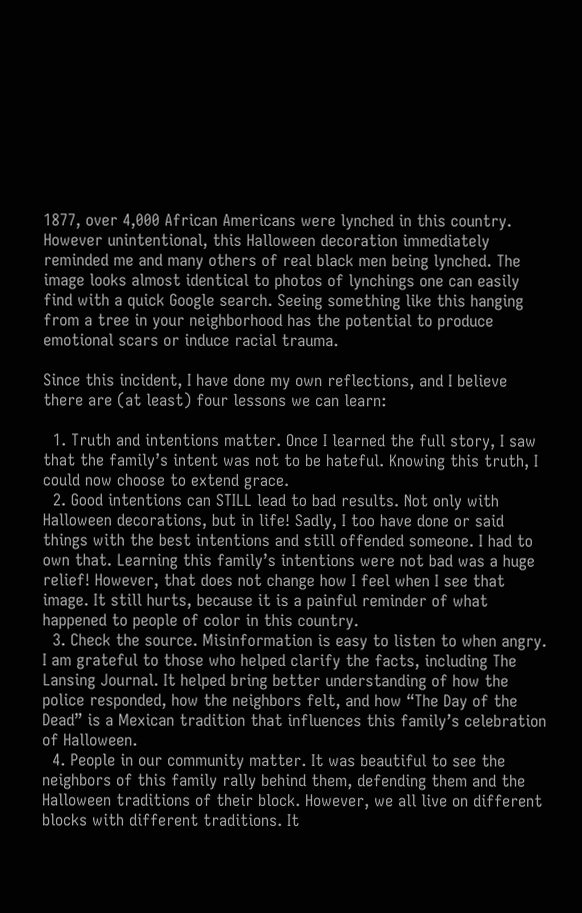1877, over 4,000 African Americans were lynched in this country. However unintentional, this Halloween decoration immediately reminded me and many others of real black men being lynched. The image looks almost identical to photos of lynchings one can easily find with a quick Google search. Seeing something like this hanging from a tree in your neighborhood has the potential to produce emotional scars or induce racial trauma.

Since this incident, I have done my own reflections, and I believe there are (at least) four lessons we can learn:

  1. Truth and intentions matter. Once I learned the full story, I saw that the family’s intent was not to be hateful. Knowing this truth, I could now choose to extend grace.
  2. Good intentions can STILL lead to bad results. Not only with Halloween decorations, but in life! Sadly, I too have done or said things with the best intentions and still offended someone. I had to own that. Learning this family’s intentions were not bad was a huge relief! However, that does not change how I feel when I see that image. It still hurts, because it is a painful reminder of what happened to people of color in this country.
  3. Check the source. Misinformation is easy to listen to when angry. I am grateful to those who helped clarify the facts, including The Lansing Journal. It helped bring better understanding of how the police responded, how the neighbors felt, and how “The Day of the Dead” is a Mexican tradition that influences this family’s celebration of Halloween.
  4. People in our community matter. It was beautiful to see the neighbors of this family rally behind them, defending them and the Halloween traditions of their block. However, we all live on different blocks with different traditions. It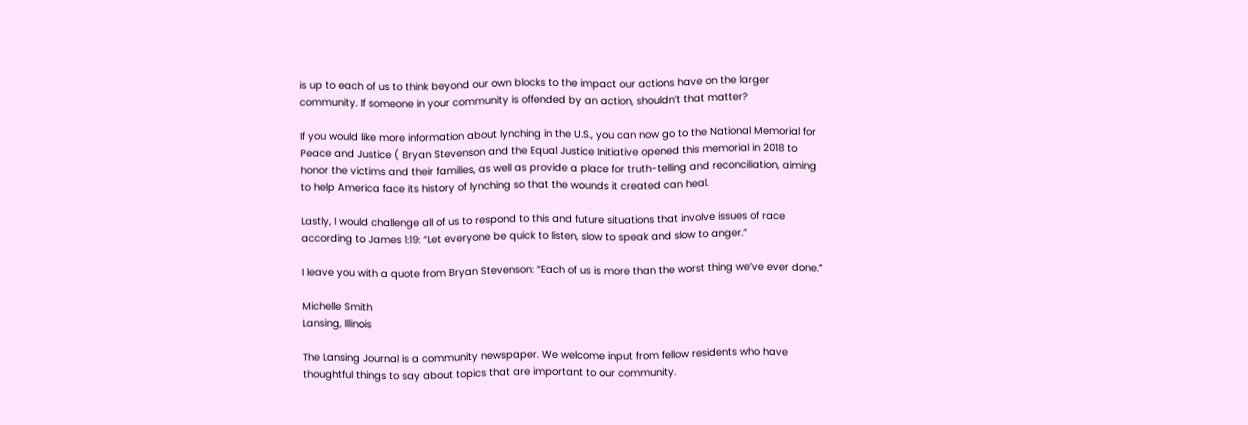is up to each of us to think beyond our own blocks to the impact our actions have on the larger community. If someone in your community is offended by an action, shouldn’t that matter?

If you would like more information about lynching in the U.S., you can now go to the National Memorial for Peace and Justice ( Bryan Stevenson and the Equal Justice Initiative opened this memorial in 2018 to honor the victims and their families, as well as provide a place for truth-telling and reconciliation, aiming to help America face its history of lynching so that the wounds it created can heal.

Lastly, I would challenge all of us to respond to this and future situations that involve issues of race according to James 1:19: “Let everyone be quick to listen, slow to speak and slow to anger.”

I leave you with a quote from Bryan Stevenson: “Each of us is more than the worst thing we’ve ever done.”

Michelle Smith
Lansing, Illinois

The Lansing Journal is a community newspaper. We welcome input from fellow residents who have thoughtful things to say about topics that are important to our community.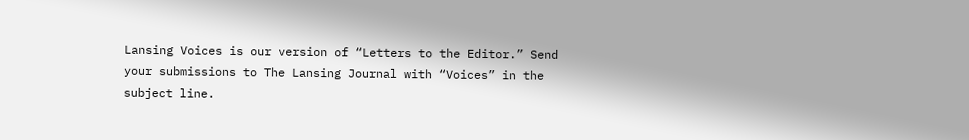Lansing Voices is our version of “Letters to the Editor.” Send your submissions to The Lansing Journal with “Voices” in the subject line.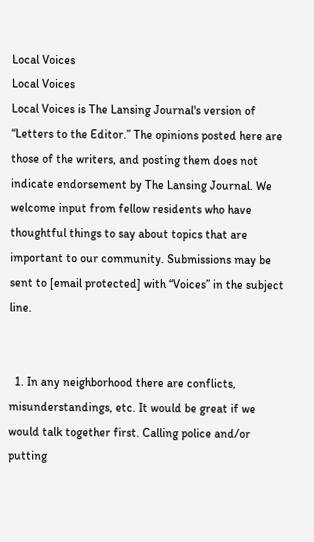Local Voices
Local Voices
Local Voices is The Lansing Journal's version of “Letters to the Editor.” The opinions posted here are those of the writers, and posting them does not indicate endorsement by The Lansing Journal. We welcome input from fellow residents who have thoughtful things to say about topics that are important to our community. Submissions may be sent to [email protected] with “Voices” in the subject line.


  1. In any neighborhood there are conflicts, misunderstandings, etc. It would be great if we would talk together first. Calling police and/or putting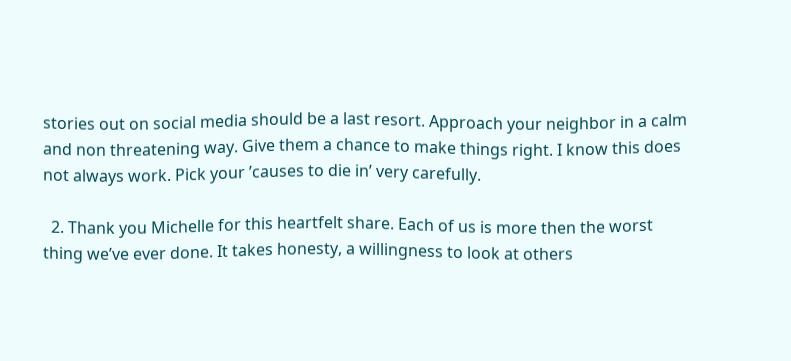stories out on social media should be a last resort. Approach your neighbor in a calm and non threatening way. Give them a chance to make things right. I know this does not always work. Pick your ’causes to die in’ very carefully.

  2. Thank you Michelle for this heartfelt share. Each of us is more then the worst thing we’ve ever done. It takes honesty, a willingness to look at others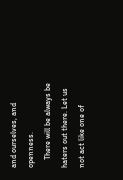and ourselves, and openness.
    There will be always be haters out there. Let us not act like one of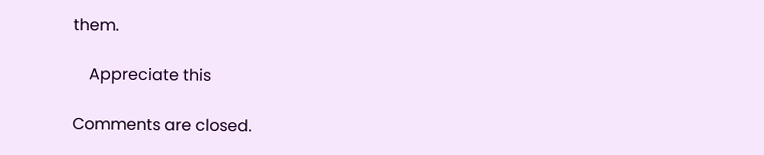them.

    Appreciate this

Comments are closed.